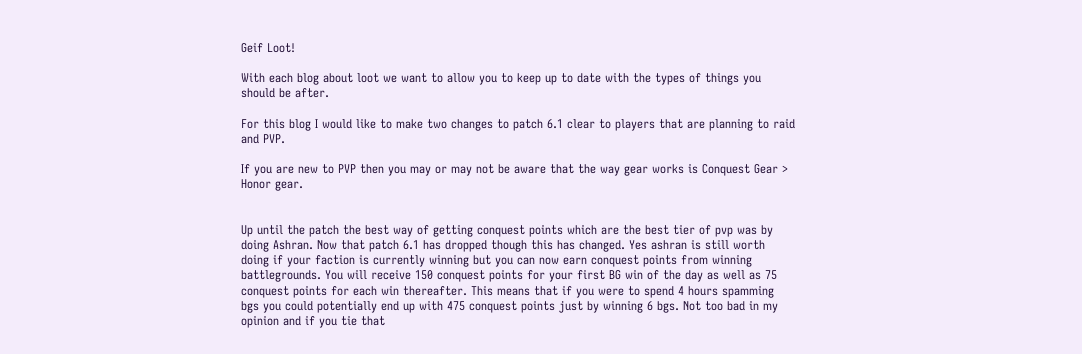Geif Loot!

With each blog about loot we want to allow you to keep up to date with the types of things you should be after.

For this blog I would like to make two changes to patch 6.1 clear to players that are planning to raid and PVP.

If you are new to PVP then you may or may not be aware that the way gear works is Conquest Gear > Honor gear.


Up until the patch the best way of getting conquest points which are the best tier of pvp was by doing Ashran. Now that patch 6.1 has dropped though this has changed. Yes ashran is still worth doing if your faction is currently winning but you can now earn conquest points from winning battlegrounds. You will receive 150 conquest points for your first BG win of the day as well as 75 conquest points for each win thereafter. This means that if you were to spend 4 hours spamming bgs you could potentially end up with 475 conquest points just by winning 6 bgs. Not too bad in my opinion and if you tie that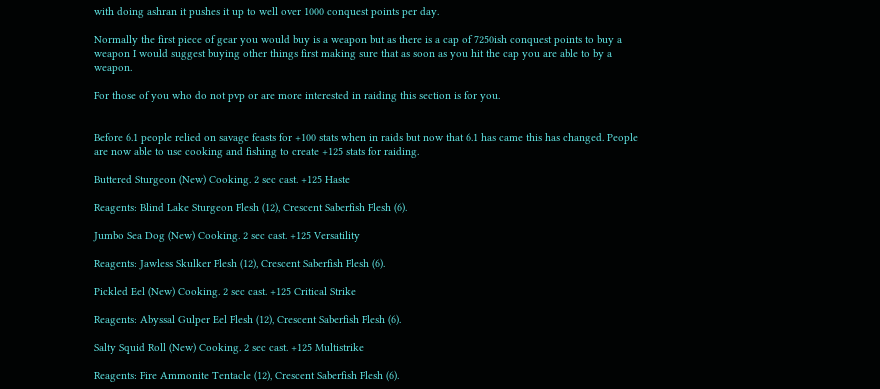with doing ashran it pushes it up to well over 1000 conquest points per day.

Normally the first piece of gear you would buy is a weapon but as there is a cap of 7250ish conquest points to buy a weapon I would suggest buying other things first making sure that as soon as you hit the cap you are able to by a weapon.

For those of you who do not pvp or are more interested in raiding this section is for you.


Before 6.1 people relied on savage feasts for +100 stats when in raids but now that 6.1 has came this has changed. People are now able to use cooking and fishing to create +125 stats for raiding.

Buttered Sturgeon (New) Cooking. 2 sec cast. +125 Haste

Reagents: Blind Lake Sturgeon Flesh (12), Crescent Saberfish Flesh (6).

Jumbo Sea Dog (New) Cooking. 2 sec cast. +125 Versatility

Reagents: Jawless Skulker Flesh (12), Crescent Saberfish Flesh (6).

Pickled Eel (New) Cooking. 2 sec cast. +125 Critical Strike

Reagents: Abyssal Gulper Eel Flesh (12), Crescent Saberfish Flesh (6).

Salty Squid Roll (New) Cooking. 2 sec cast. +125 Multistrike

Reagents: Fire Ammonite Tentacle (12), Crescent Saberfish Flesh (6).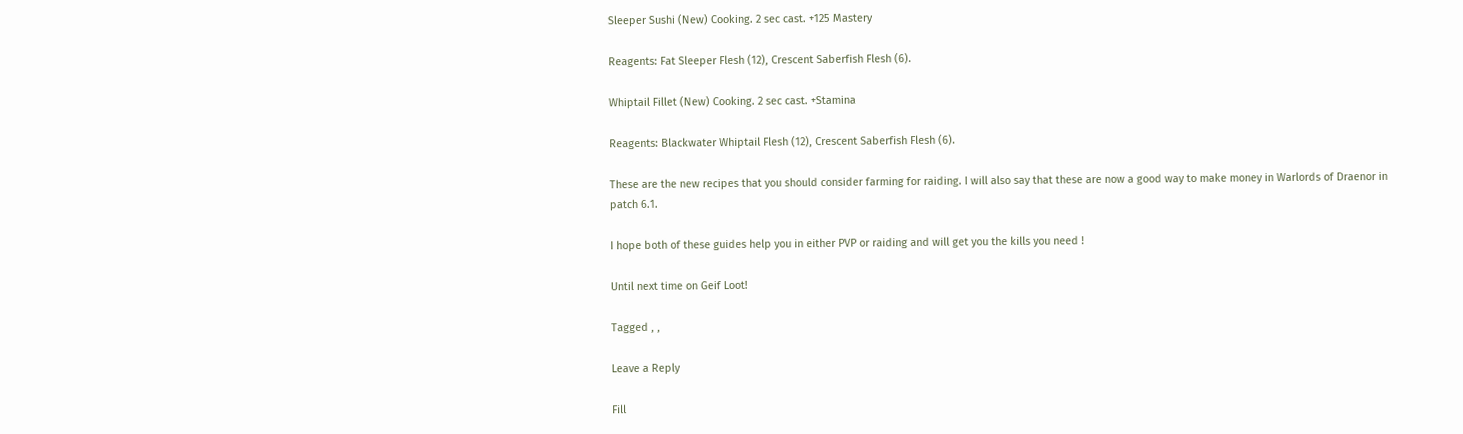Sleeper Sushi (New) Cooking. 2 sec cast. +125 Mastery

Reagents: Fat Sleeper Flesh (12), Crescent Saberfish Flesh (6).

Whiptail Fillet (New) Cooking. 2 sec cast. +Stamina

Reagents: Blackwater Whiptail Flesh (12), Crescent Saberfish Flesh (6).

These are the new recipes that you should consider farming for raiding. I will also say that these are now a good way to make money in Warlords of Draenor in patch 6.1.

I hope both of these guides help you in either PVP or raiding and will get you the kills you need !

Until next time on Geif Loot!

Tagged , ,

Leave a Reply

Fill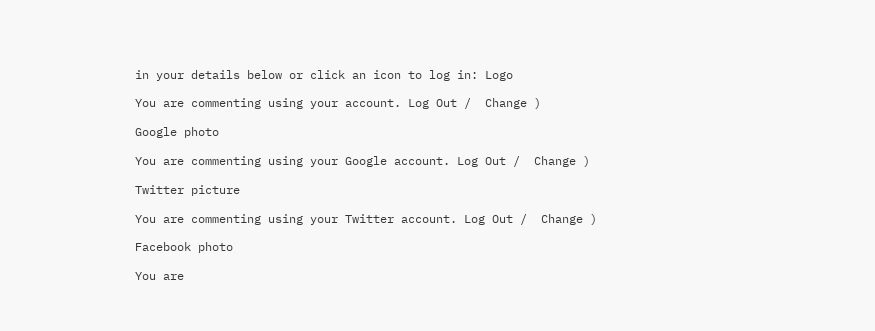in your details below or click an icon to log in: Logo

You are commenting using your account. Log Out /  Change )

Google photo

You are commenting using your Google account. Log Out /  Change )

Twitter picture

You are commenting using your Twitter account. Log Out /  Change )

Facebook photo

You are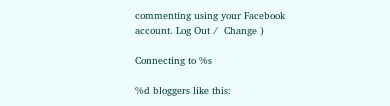commenting using your Facebook account. Log Out /  Change )

Connecting to %s

%d bloggers like this: